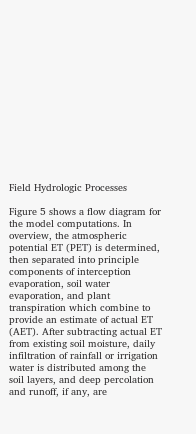Field Hydrologic Processes

Figure 5 shows a flow diagram for the model computations. In overview, the atmospheric potential ET (PET) is determined, then separated into principle components of interception evaporation, soil water evaporation, and plant transpiration which combine to provide an estimate of actual ET (AET). After subtracting actual ET from existing soil moisture, daily infiltration of rainfall or irrigation water is distributed among the soil layers, and deep percolation and runoff, if any, are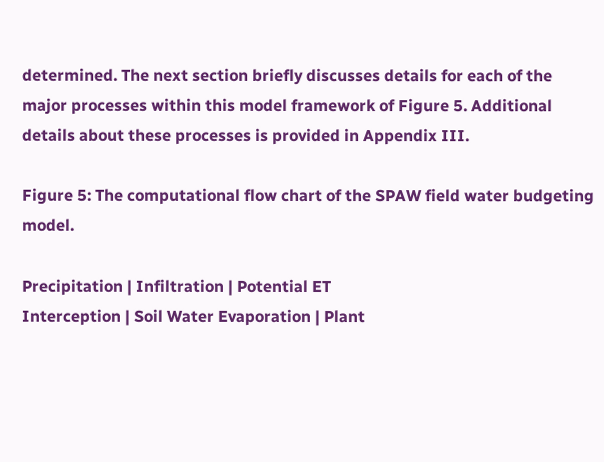determined. The next section briefly discusses details for each of the major processes within this model framework of Figure 5. Additional details about these processes is provided in Appendix III.

Figure 5: The computational flow chart of the SPAW field water budgeting model.

Precipitation | Infiltration | Potential ET
Interception | Soil Water Evaporation | Plant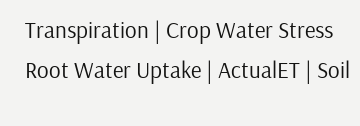Transpiration | Crop Water Stress
Root Water Uptake | ActualET | Soil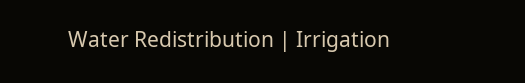Water Redistribution | Irrigation